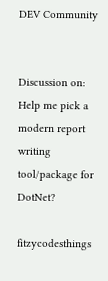DEV Community


Discussion on: Help me pick a modern report writing tool/package for DotNet?

fitzycodesthings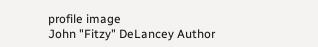profile image
John "Fitzy" DeLancey Author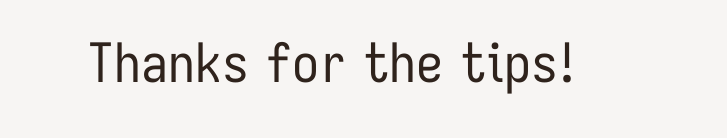Thanks for the tips!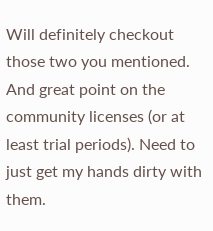Will definitely checkout those two you mentioned. And great point on the community licenses (or at least trial periods). Need to just get my hands dirty with them.